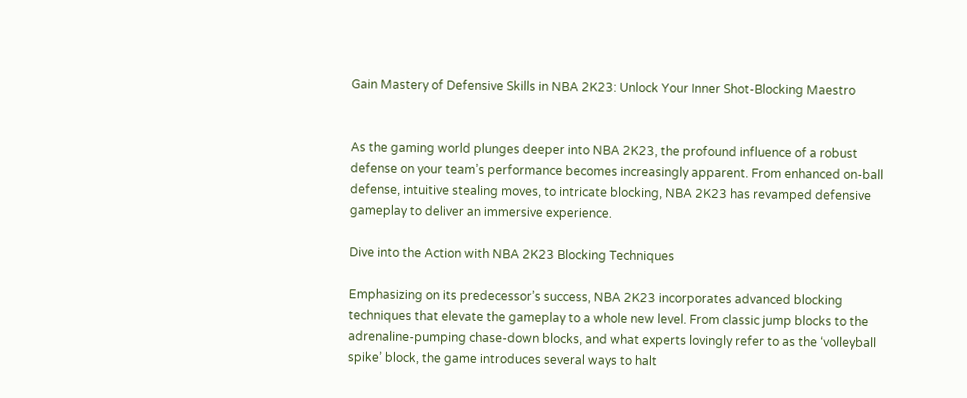Gain Mastery of Defensive Skills in NBA 2K23: Unlock Your Inner Shot-Blocking Maestro


As the gaming world plunges deeper into NBA 2K23, the profound influence of a robust defense on your team’s performance becomes increasingly apparent. From enhanced on-ball defense, intuitive stealing moves, to intricate blocking, NBA 2K23 has revamped defensive gameplay to deliver an immersive experience.

Dive into the Action with NBA 2K23 Blocking Techniques

Emphasizing on its predecessor’s success, NBA 2K23 incorporates advanced blocking techniques that elevate the gameplay to a whole new level. From classic jump blocks to the adrenaline-pumping chase-down blocks, and what experts lovingly refer to as the ‘volleyball spike’ block, the game introduces several ways to halt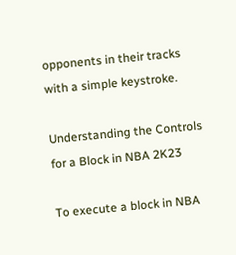opponents in their tracks with a simple keystroke.

Understanding the Controls for a Block in NBA 2K23

To execute a block in NBA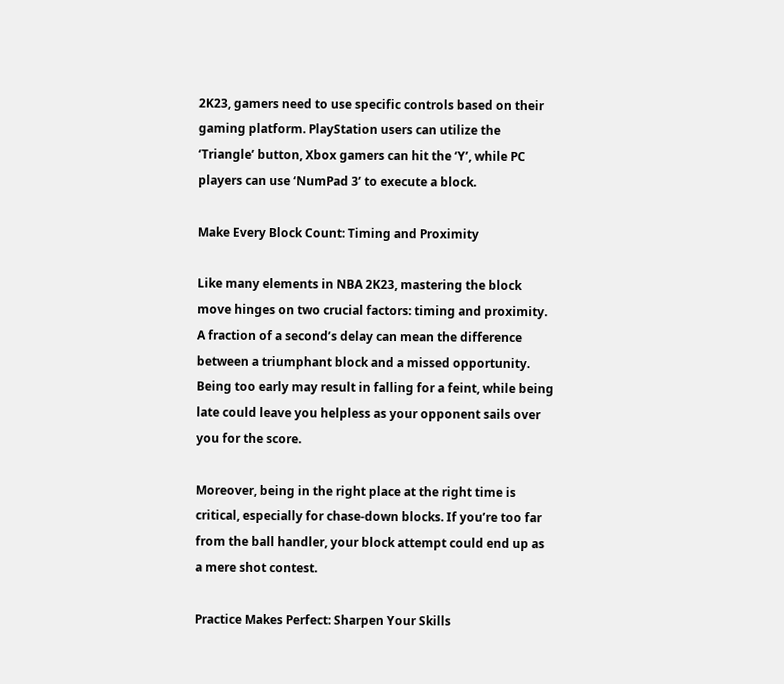2K23, gamers need to use specific controls based on their gaming platform. PlayStation users can utilize the ‘Triangle’ button, Xbox gamers can hit the ‘Y’, while PC players can use ‘NumPad 3’ to execute a block.

Make Every Block Count: Timing and Proximity

Like many elements in NBA 2K23, mastering the block move hinges on two crucial factors: timing and proximity. A fraction of a second’s delay can mean the difference between a triumphant block and a missed opportunity. Being too early may result in falling for a feint, while being late could leave you helpless as your opponent sails over you for the score.

Moreover, being in the right place at the right time is critical, especially for chase-down blocks. If you’re too far from the ball handler, your block attempt could end up as a mere shot contest.

Practice Makes Perfect: Sharpen Your Skills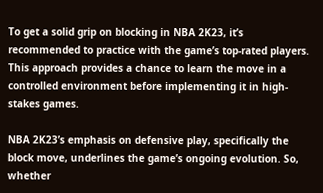To get a solid grip on blocking in NBA 2K23, it’s recommended to practice with the game’s top-rated players. This approach provides a chance to learn the move in a controlled environment before implementing it in high-stakes games.

NBA 2K23’s emphasis on defensive play, specifically the block move, underlines the game’s ongoing evolution. So, whether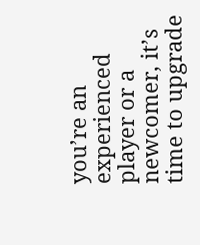you’re an experienced player or a newcomer, it’s time to upgrade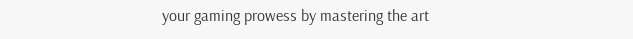your gaming prowess by mastering the art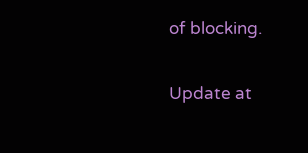of blocking.

Update at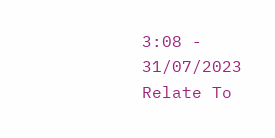3:08 - 31/07/2023
Relate To